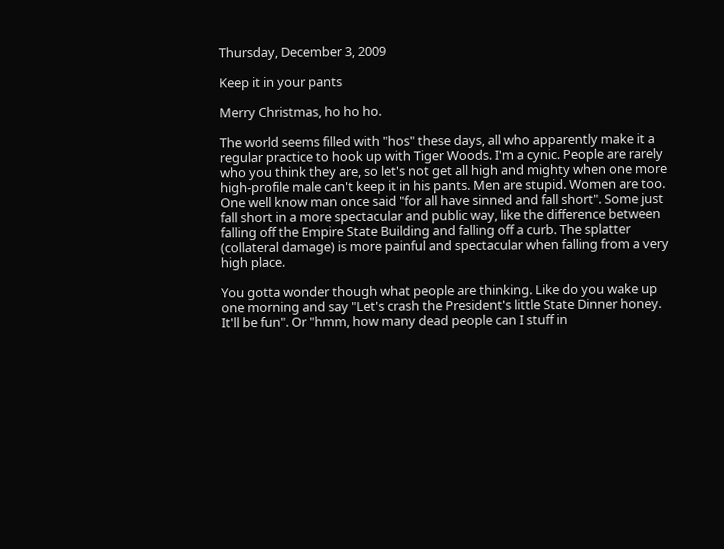Thursday, December 3, 2009

Keep it in your pants

Merry Christmas, ho ho ho.

The world seems filled with "hos" these days, all who apparently make it a regular practice to hook up with Tiger Woods. I'm a cynic. People are rarely who you think they are, so let's not get all high and mighty when one more high-profile male can't keep it in his pants. Men are stupid. Women are too. One well know man once said "for all have sinned and fall short". Some just fall short in a more spectacular and public way, like the difference between falling off the Empire State Building and falling off a curb. The splatter (collateral damage) is more painful and spectacular when falling from a very high place.

You gotta wonder though what people are thinking. Like do you wake up one morning and say "Let's crash the President's little State Dinner honey. It'll be fun". Or "hmm, how many dead people can I stuff in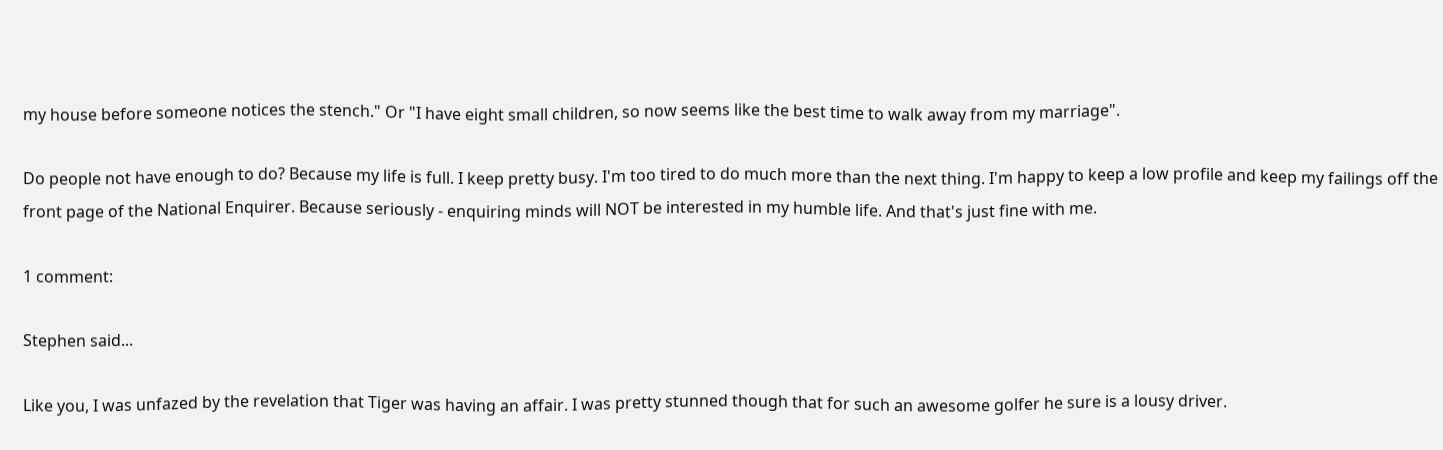my house before someone notices the stench." Or "I have eight small children, so now seems like the best time to walk away from my marriage".

Do people not have enough to do? Because my life is full. I keep pretty busy. I'm too tired to do much more than the next thing. I'm happy to keep a low profile and keep my failings off the front page of the National Enquirer. Because seriously - enquiring minds will NOT be interested in my humble life. And that's just fine with me.

1 comment:

Stephen said...

Like you, I was unfazed by the revelation that Tiger was having an affair. I was pretty stunned though that for such an awesome golfer he sure is a lousy driver.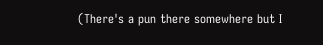(There's a pun there somewhere but I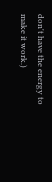don't have the energy to make it work.)